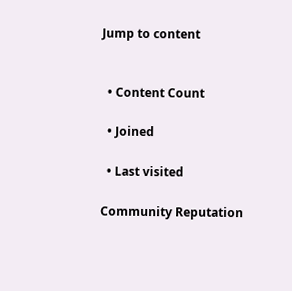Jump to content


  • Content Count

  • Joined

  • Last visited

Community Reputation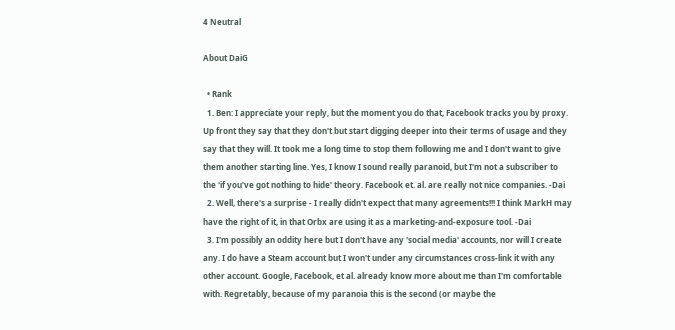4 Neutral

About DaiG

  • Rank
  1. Ben: I appreciate your reply, but the moment you do that, Facebook tracks you by proxy. Up front they say that they don't but start digging deeper into their terms of usage and they say that they will. It took me a long time to stop them following me and I don't want to give them another starting line. Yes, I know I sound really paranoid, but I'm not a subscriber to the 'if you've got nothing to hide' theory. Facebook et. al. are really not nice companies. -Dai
  2. Well, there's a surprise - I really didn't expect that many agreements!!! I think MarkH may have the right of it, in that Orbx are using it as a marketing-and-exposure tool. -Dai
  3. I'm possibly an oddity here but I don't have any 'social media' accounts, nor will I create any. I do have a Steam account but I won't under any circumstances cross-link it with any other account. Google, Facebook, et al. already know more about me than I'm comfortable with. Regretably, because of my paranoia this is the second (or maybe the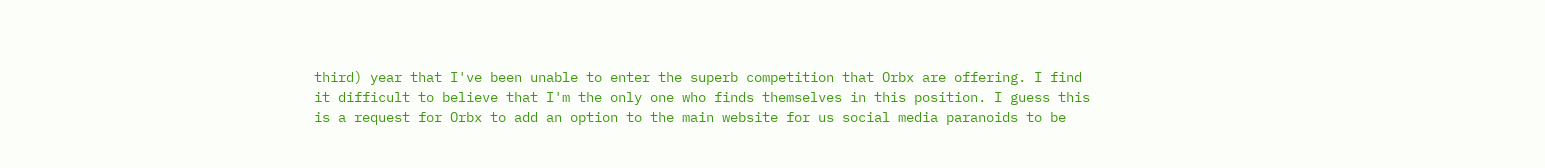third) year that I've been unable to enter the superb competition that Orbx are offering. I find it difficult to believe that I'm the only one who finds themselves in this position. I guess this is a request for Orbx to add an option to the main website for us social media paranoids to be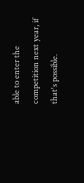able to enter the competition next year, if that's possible.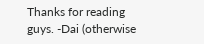Thanks for reading guys. -Dai (otherwise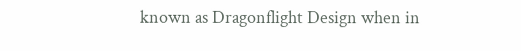known as Dragonflight Design when in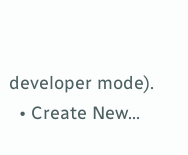developer mode).
  • Create New...